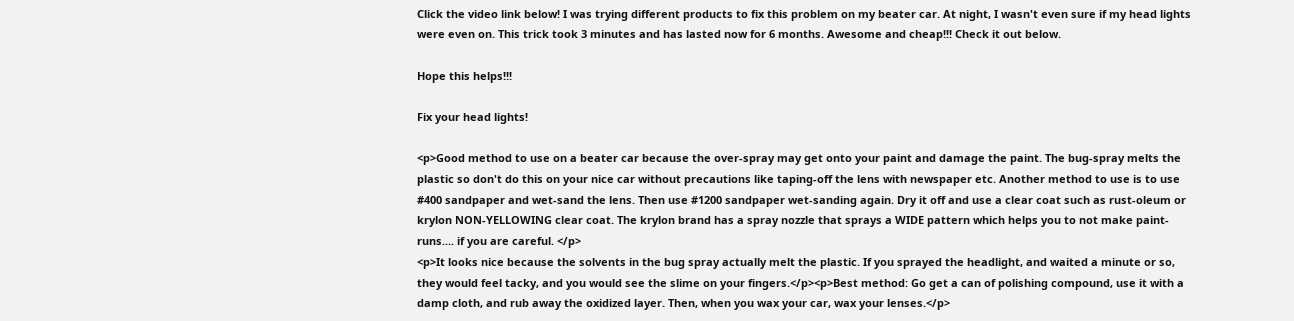Click the video link below! I was trying different products to fix this problem on my beater car. At night, I wasn't even sure if my head lights were even on. This trick took 3 minutes and has lasted now for 6 months. Awesome and cheap!!! Check it out below.

Hope this helps!!!

Fix your head lights!

<p>Good method to use on a beater car because the over-spray may get onto your paint and damage the paint. The bug-spray melts the plastic so don't do this on your nice car without precautions like taping-off the lens with newspaper etc. Another method to use is to use #400 sandpaper and wet-sand the lens. Then use #1200 sandpaper wet-sanding again. Dry it off and use a clear coat such as rust-oleum or krylon NON-YELLOWING clear coat. The krylon brand has a spray nozzle that sprays a WIDE pattern which helps you to not make paint-runs.... if you are careful. </p>
<p>It looks nice because the solvents in the bug spray actually melt the plastic. If you sprayed the headlight, and waited a minute or so, they would feel tacky, and you would see the slime on your fingers.</p><p>Best method: Go get a can of polishing compound, use it with a damp cloth, and rub away the oxidized layer. Then, when you wax your car, wax your lenses.</p>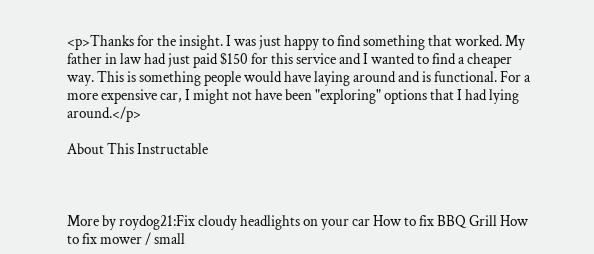<p>Thanks for the insight. I was just happy to find something that worked. My father in law had just paid $150 for this service and I wanted to find a cheaper way. This is something people would have laying around and is functional. For a more expensive car, I might not have been "exploring" options that I had lying around.</p>

About This Instructable



More by roydog21:Fix cloudy headlights on your car How to fix BBQ Grill How to fix mower / small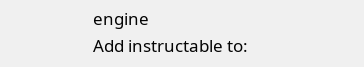engine
Add instructable to: